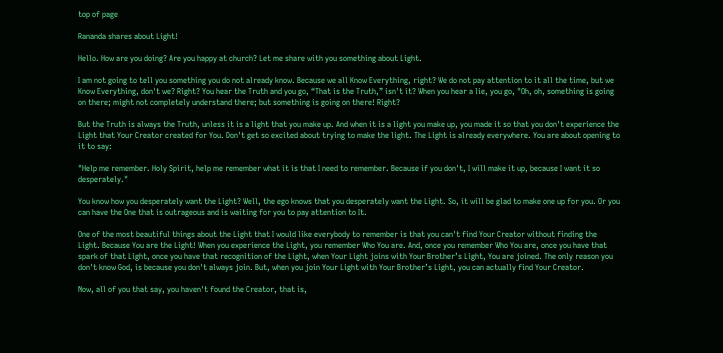top of page

Rananda shares about Light!

Hello. How are you doing? Are you happy at church? Let me share with you something about Light.

I am not going to tell you something you do not already know. Because we all Know Everything, right? We do not pay attention to it all the time, but we Know Everything, don't we? Right? You hear the Truth and you go, “That is the Truth,” isn't it? When you hear a lie, you go, "Oh, oh, something is going on there; might not completely understand there; but something is going on there! Right?

But the Truth is always the Truth, unless it is a light that you make up. And when it is a light you make up, you made it so that you don't experience the Light that Your Creator created for You. Don't get so excited about trying to make the light. The Light is already everywhere. You are about opening to it to say:

"Help me remember. Holy Spirit, help me remember what it is that I need to remember. Because if you don't, I will make it up, because I want it so desperately."

You know how you desperately want the Light? Well, the ego knows that you desperately want the Light. So, it will be glad to make one up for you. Or you can have the One that is outrageous and is waiting for you to pay attention to It.

One of the most beautiful things about the Light that I would like everybody to remember is that you can't find Your Creator without finding the Light. Because You are the Light! When you experience the Light, you remember Who You are. And, once you remember Who You are, once you have that spark of that Light, once you have that recognition of the Light, when Your Light joins with Your Brother’s Light, You are joined. The only reason you don't know God, is because you don't always join. But, when you join Your Light with Your Brother’s Light, you can actually find Your Creator.

Now, all of you that say, you haven't found the Creator, that is,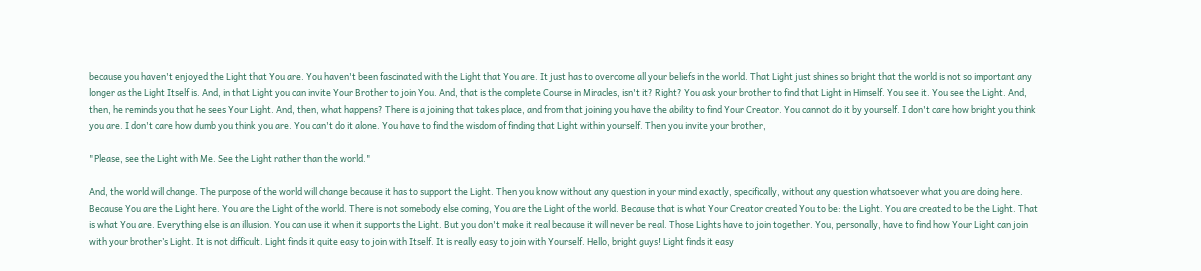because you haven't enjoyed the Light that You are. You haven't been fascinated with the Light that You are. It just has to overcome all your beliefs in the world. That Light just shines so bright that the world is not so important any longer as the Light Itself is. And, in that Light you can invite Your Brother to join You. And, that is the complete Course in Miracles, isn't it? Right? You ask your brother to find that Light in Himself. You see it. You see the Light. And, then, he reminds you that he sees Your Light. And, then, what happens? There is a joining that takes place, and from that joining you have the ability to find Your Creator. You cannot do it by yourself. I don't care how bright you think you are. I don't care how dumb you think you are. You can't do it alone. You have to find the wisdom of finding that Light within yourself. Then you invite your brother,

"Please, see the Light with Me. See the Light rather than the world."

And, the world will change. The purpose of the world will change because it has to support the Light. Then you know without any question in your mind exactly, specifically, without any question whatsoever what you are doing here. Because You are the Light here. You are the Light of the world. There is not somebody else coming, You are the Light of the world. Because that is what Your Creator created You to be: the Light. You are created to be the Light. That is what You are. Everything else is an illusion. You can use it when it supports the Light. But you don't make it real because it will never be real. Those Lights have to join together. You, personally, have to find how Your Light can join with your brother’s Light. It is not difficult. Light finds it quite easy to join with Itself. It is really easy to join with Yourself. Hello, bright guys! Light finds it easy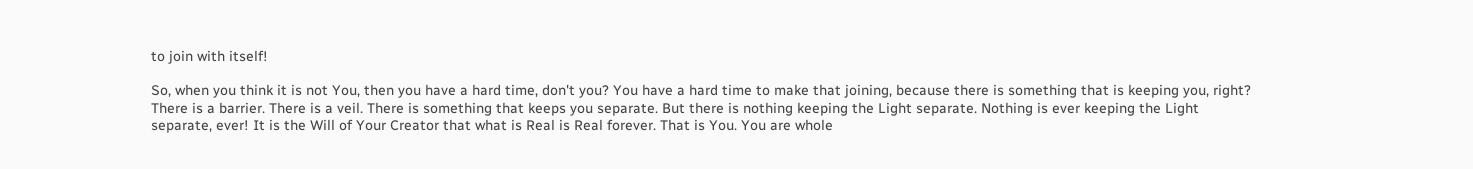to join with itself!

So, when you think it is not You, then you have a hard time, don't you? You have a hard time to make that joining, because there is something that is keeping you, right? There is a barrier. There is a veil. There is something that keeps you separate. But there is nothing keeping the Light separate. Nothing is ever keeping the Light separate, ever! It is the Will of Your Creator that what is Real is Real forever. That is You. You are whole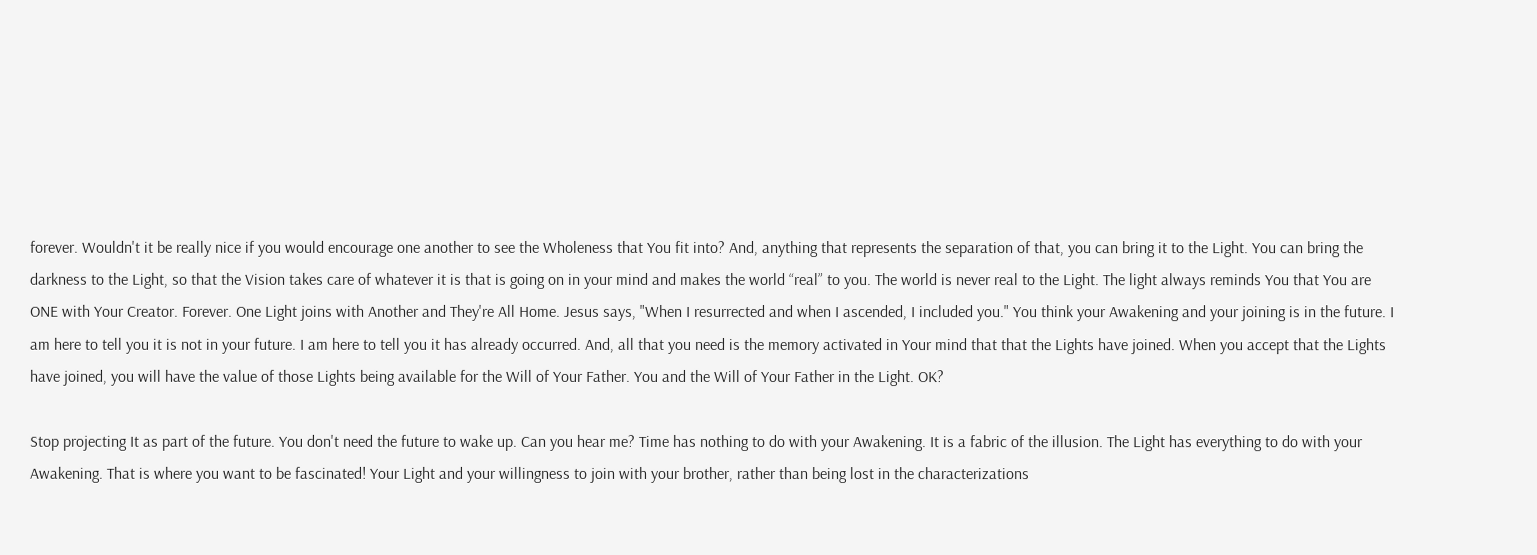forever. Wouldn't it be really nice if you would encourage one another to see the Wholeness that You fit into? And, anything that represents the separation of that, you can bring it to the Light. You can bring the darkness to the Light, so that the Vision takes care of whatever it is that is going on in your mind and makes the world “real” to you. The world is never real to the Light. The light always reminds You that You are ONE with Your Creator. Forever. One Light joins with Another and They're All Home. Jesus says, "When I resurrected and when I ascended, I included you." You think your Awakening and your joining is in the future. I am here to tell you it is not in your future. I am here to tell you it has already occurred. And, all that you need is the memory activated in Your mind that that the Lights have joined. When you accept that the Lights have joined, you will have the value of those Lights being available for the Will of Your Father. You and the Will of Your Father in the Light. OK?

Stop projecting It as part of the future. You don't need the future to wake up. Can you hear me? Time has nothing to do with your Awakening. It is a fabric of the illusion. The Light has everything to do with your Awakening. That is where you want to be fascinated! Your Light and your willingness to join with your brother, rather than being lost in the characterizations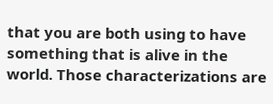that you are both using to have something that is alive in the world. Those characterizations are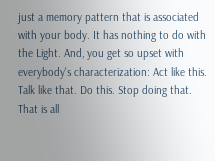just a memory pattern that is associated with your body. It has nothing to do with the Light. And, you get so upset with everybody's characterization: Act like this. Talk like that. Do this. Stop doing that. That is all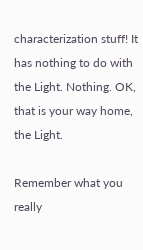characterization stuff! It has nothing to do with the Light. Nothing. OK, that is your way home, the Light.

Remember what you really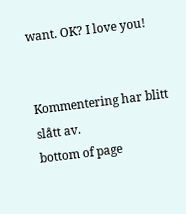want. OK? I love you!


Kommentering har blitt slått av.
bottom of page